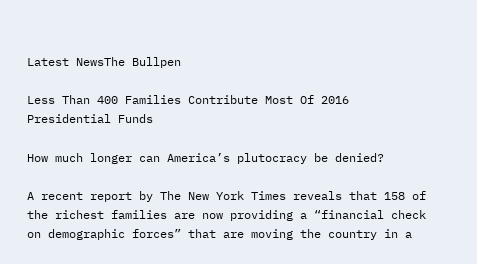Latest NewsThe Bullpen

Less Than 400 Families Contribute Most Of 2016 Presidential Funds

How much longer can America’s plutocracy be denied?

A recent report by The New York Times reveals that 158 of the richest families are now providing a “financial check on demographic forces” that are moving the country in a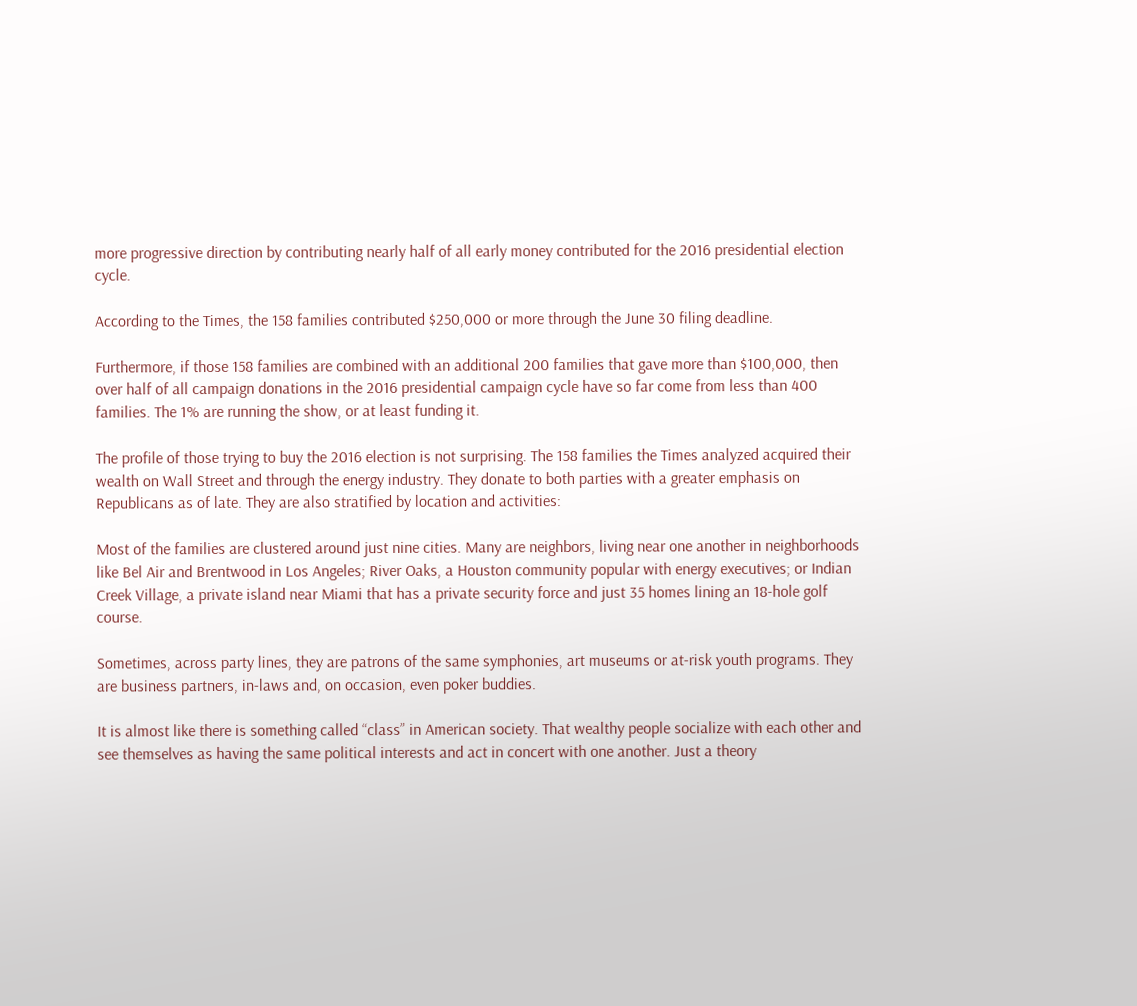more progressive direction by contributing nearly half of all early money contributed for the 2016 presidential election cycle.

According to the Times, the 158 families contributed $250,000 or more through the June 30 filing deadline.

Furthermore, if those 158 families are combined with an additional 200 families that gave more than $100,000, then over half of all campaign donations in the 2016 presidential campaign cycle have so far come from less than 400 families. The 1% are running the show, or at least funding it.

The profile of those trying to buy the 2016 election is not surprising. The 158 families the Times analyzed acquired their wealth on Wall Street and through the energy industry. They donate to both parties with a greater emphasis on Republicans as of late. They are also stratified by location and activities:

Most of the families are clustered around just nine cities. Many are neighbors, living near one another in neighborhoods like Bel Air and Brentwood in Los Angeles; River Oaks, a Houston community popular with energy executives; or Indian Creek Village, a private island near Miami that has a private security force and just 35 homes lining an 18-hole golf course.

Sometimes, across party lines, they are patrons of the same symphonies, art museums or at-risk youth programs. They are business partners, in-laws and, on occasion, even poker buddies.

It is almost like there is something called “class” in American society. That wealthy people socialize with each other and see themselves as having the same political interests and act in concert with one another. Just a theory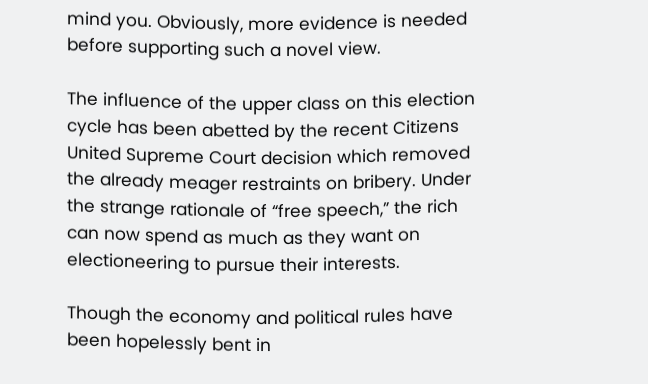mind you. Obviously, more evidence is needed before supporting such a novel view.

The influence of the upper class on this election cycle has been abetted by the recent Citizens United Supreme Court decision which removed the already meager restraints on bribery. Under the strange rationale of “free speech,” the rich can now spend as much as they want on electioneering to pursue their interests.

Though the economy and political rules have been hopelessly bent in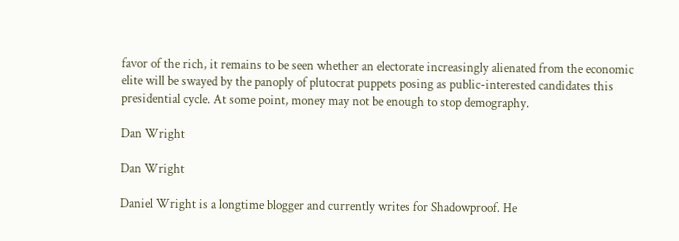favor of the rich, it remains to be seen whether an electorate increasingly alienated from the economic elite will be swayed by the panoply of plutocrat puppets posing as public-interested candidates this presidential cycle. At some point, money may not be enough to stop demography.

Dan Wright

Dan Wright

Daniel Wright is a longtime blogger and currently writes for Shadowproof. He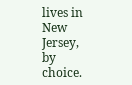lives in New Jersey, by choice.